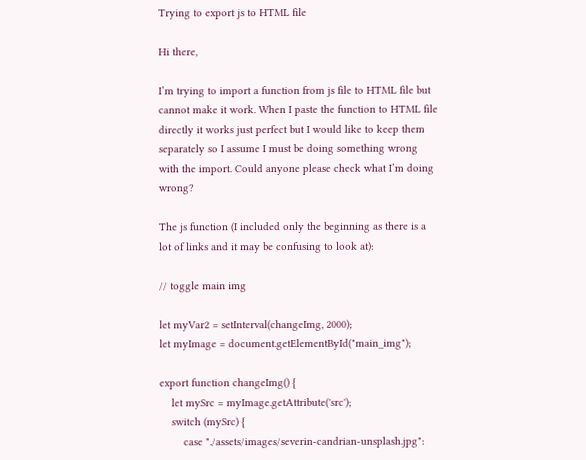Trying to export js to HTML file

Hi there,

I’m trying to import a function from js file to HTML file but cannot make it work. When I paste the function to HTML file directly it works just perfect but I would like to keep them separately so I assume I must be doing something wrong with the import. Could anyone please check what I’m doing wrong?

The js function (I included only the beginning as there is a lot of links and it may be confusing to look at):

// toggle main img

let myVar2 = setInterval(changeImg, 2000);
let myImage = document.getElementById("main_img");

export function changeImg() {
    let mySrc = myImage.getAttribute('src');
    switch (mySrc) {
        case "./assets/images/severin-candrian-unsplash.jpg":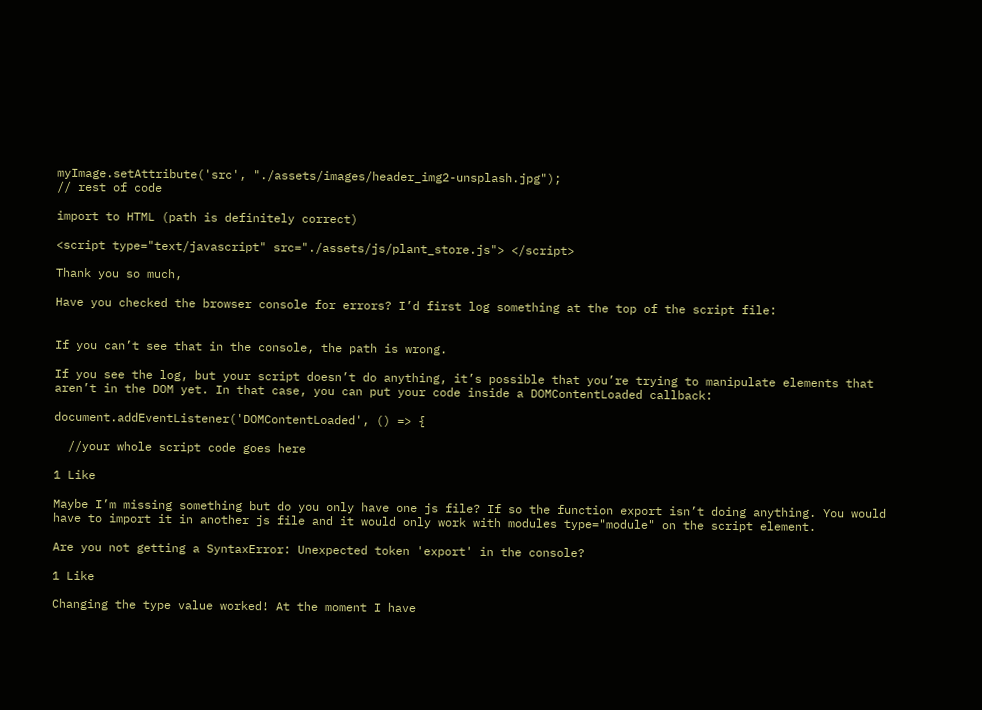myImage.setAttribute('src', "./assets/images/header_img2-unsplash.jpg");
// rest of code

import to HTML (path is definitely correct)

<script type="text/javascript" src="./assets/js/plant_store.js"> </script>

Thank you so much,

Have you checked the browser console for errors? I’d first log something at the top of the script file:


If you can’t see that in the console, the path is wrong.

If you see the log, but your script doesn’t do anything, it’s possible that you’re trying to manipulate elements that aren’t in the DOM yet. In that case, you can put your code inside a DOMContentLoaded callback:

document.addEventListener('DOMContentLoaded', () => {

  //your whole script code goes here

1 Like

Maybe I’m missing something but do you only have one js file? If so the function export isn’t doing anything. You would have to import it in another js file and it would only work with modules type="module" on the script element.

Are you not getting a SyntaxError: Unexpected token 'export' in the console?

1 Like

Changing the type value worked! At the moment I have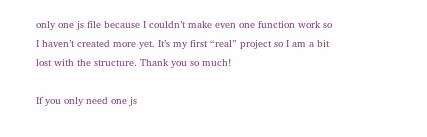only one js file because I couldn’t make even one function work so I haven’t created more yet. It’s my first “real” project so I am a bit lost with the structure. Thank you so much!

If you only need one js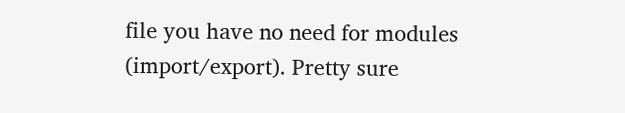file you have no need for modules (import/export). Pretty sure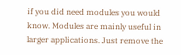if you did need modules you would know. Modules are mainly useful in larger applications. Just remove the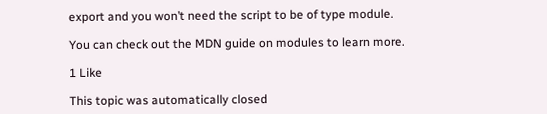export and you won’t need the script to be of type module.

You can check out the MDN guide on modules to learn more.

1 Like

This topic was automatically closed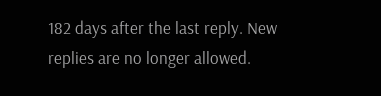182 days after the last reply. New replies are no longer allowed.